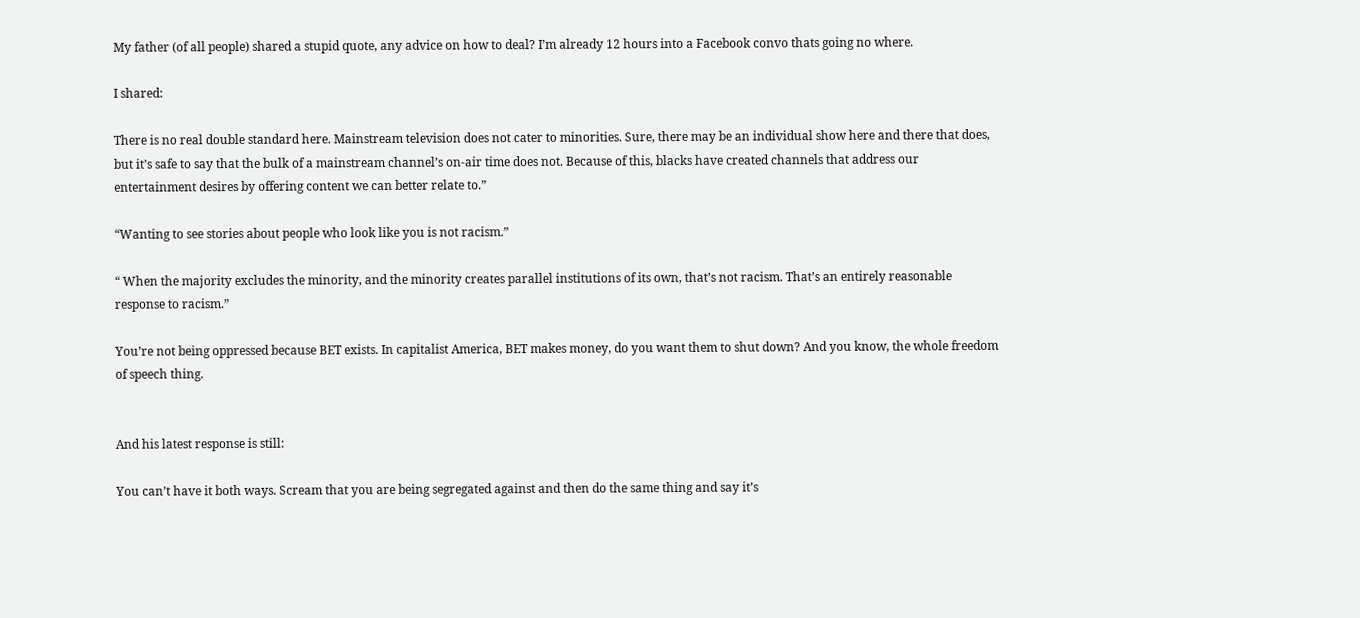My father (of all people) shared a stupid quote, any advice on how to deal? I’m already 12 hours into a Facebook convo thats going no where.

I shared:

There is no real double standard here. Mainstream television does not cater to minorities. Sure, there may be an individual show here and there that does, but it’s safe to say that the bulk of a mainstream channel’s on-air time does not. Because of this, blacks have created channels that address our entertainment desires by offering content we can better relate to.”

“Wanting to see stories about people who look like you is not racism.”

“ When the majority excludes the minority, and the minority creates parallel institutions of its own, that’s not racism. That’s an entirely reasonable response to racism.”

You’re not being oppressed because BET exists. In capitalist America, BET makes money, do you want them to shut down? And you know, the whole freedom of speech thing.


And his latest response is still:

You can’t have it both ways. Scream that you are being segregated against and then do the same thing and say it’s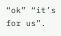“ok” “it’s for us”.